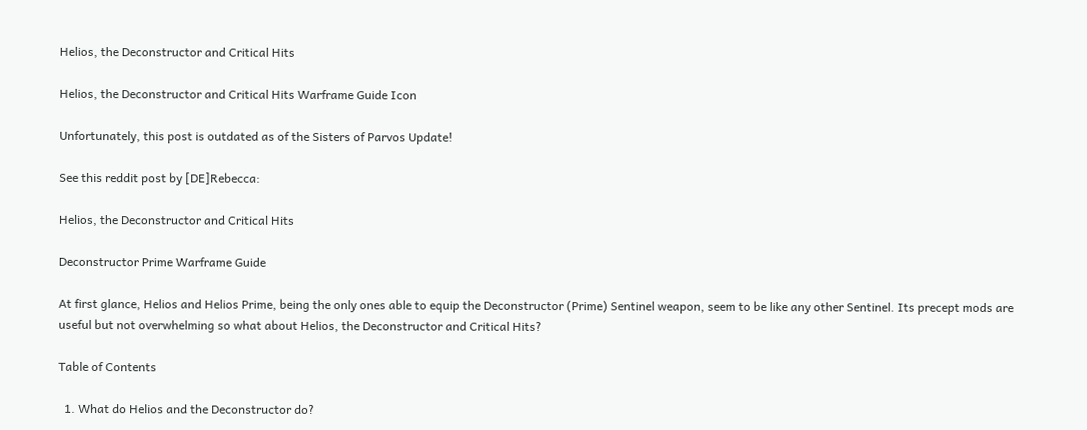Helios, the Deconstructor and Critical Hits

Helios, the Deconstructor and Critical Hits Warframe Guide Icon

Unfortunately, this post is outdated as of the Sisters of Parvos Update!

See this reddit post by [DE]Rebecca:

Helios, the Deconstructor and Critical Hits

Deconstructor Prime Warframe Guide

At first glance, Helios and Helios Prime, being the only ones able to equip the Deconstructor (Prime) Sentinel weapon, seem to be like any other Sentinel. Its precept mods are useful but not overwhelming so what about Helios, the Deconstructor and Critical Hits?

Table of Contents

  1. What do Helios and the Deconstructor do?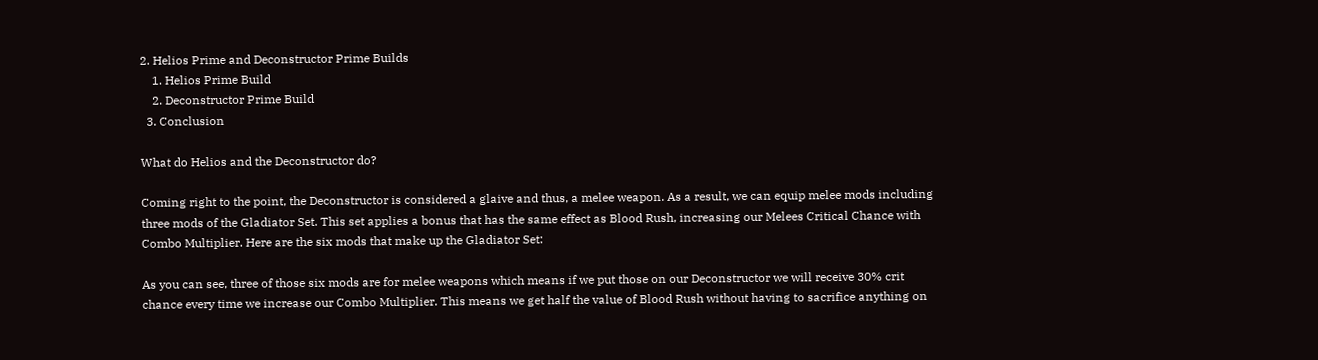2. Helios Prime and Deconstructor Prime Builds
    1. Helios Prime Build
    2. Deconstructor Prime Build
  3. Conclusion

What do Helios and the Deconstructor do?

Coming right to the point, the Deconstructor is considered a glaive and thus, a melee weapon. As a result, we can equip melee mods including three mods of the Gladiator Set. This set applies a bonus that has the same effect as Blood Rush, increasing our Melees Critical Chance with Combo Multiplier. Here are the six mods that make up the Gladiator Set:

As you can see, three of those six mods are for melee weapons which means if we put those on our Deconstructor we will receive 30% crit chance every time we increase our Combo Multiplier. This means we get half the value of Blood Rush without having to sacrifice anything on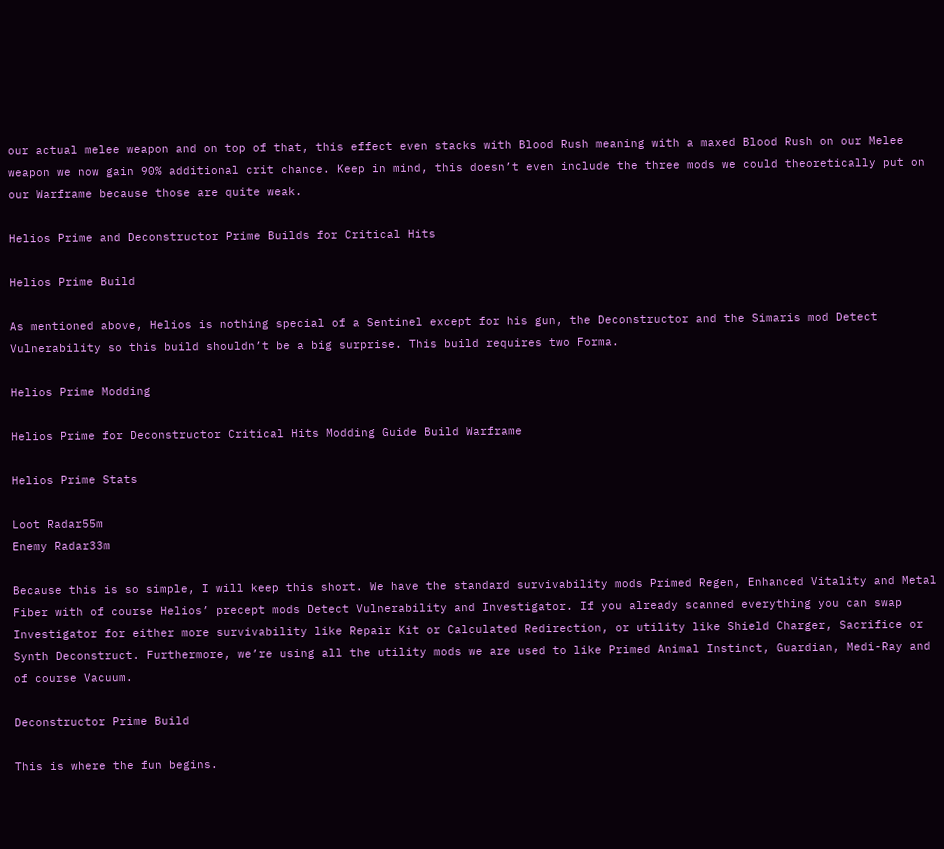our actual melee weapon and on top of that, this effect even stacks with Blood Rush meaning with a maxed Blood Rush on our Melee weapon we now gain 90% additional crit chance. Keep in mind, this doesn’t even include the three mods we could theoretically put on our Warframe because those are quite weak.

Helios Prime and Deconstructor Prime Builds for Critical Hits

Helios Prime Build

As mentioned above, Helios is nothing special of a Sentinel except for his gun, the Deconstructor and the Simaris mod Detect Vulnerability so this build shouldn’t be a big surprise. This build requires two Forma.

Helios Prime Modding

Helios Prime for Deconstructor Critical Hits Modding Guide Build Warframe

Helios Prime Stats

Loot Radar55m
Enemy Radar33m

Because this is so simple, I will keep this short. We have the standard survivability mods Primed Regen, Enhanced Vitality and Metal Fiber with of course Helios’ precept mods Detect Vulnerability and Investigator. If you already scanned everything you can swap Investigator for either more survivability like Repair Kit or Calculated Redirection, or utility like Shield Charger, Sacrifice or Synth Deconstruct. Furthermore, we’re using all the utility mods we are used to like Primed Animal Instinct, Guardian, Medi-Ray and of course Vacuum.

Deconstructor Prime Build

This is where the fun begins.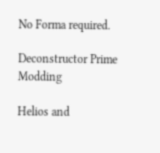No Forma required.

Deconstructor Prime Modding

Helios and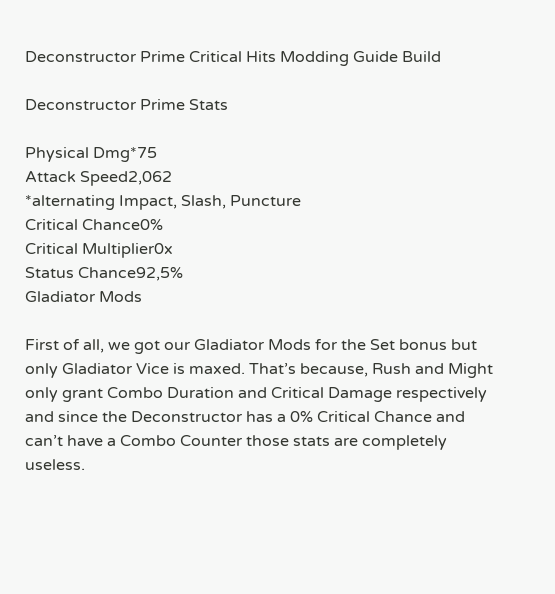Deconstructor Prime Critical Hits Modding Guide Build

Deconstructor Prime Stats

Physical Dmg*75
Attack Speed2,062
*alternating Impact, Slash, Puncture
Critical Chance0%
Critical Multiplier0x
Status Chance92,5%
Gladiator Mods

First of all, we got our Gladiator Mods for the Set bonus but only Gladiator Vice is maxed. That’s because, Rush and Might only grant Combo Duration and Critical Damage respectively and since the Deconstructor has a 0% Critical Chance and can’t have a Combo Counter those stats are completely useless.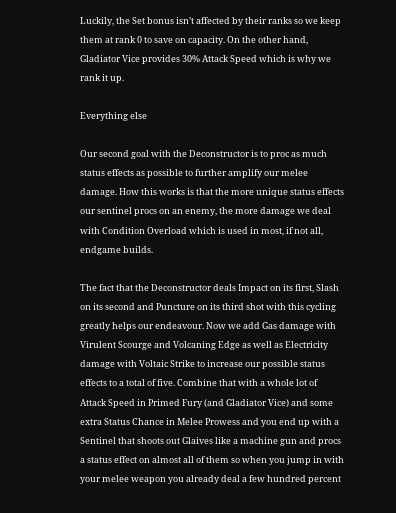Luckily, the Set bonus isn’t affected by their ranks so we keep them at rank 0 to save on capacity. On the other hand, Gladiator Vice provides 30% Attack Speed which is why we rank it up.

Everything else

Our second goal with the Deconstructor is to proc as much status effects as possible to further amplify our melee damage. How this works is that the more unique status effects our sentinel procs on an enemy, the more damage we deal with Condition Overload which is used in most, if not all, endgame builds.

The fact that the Deconstructor deals Impact on its first, Slash on its second and Puncture on its third shot with this cycling greatly helps our endeavour. Now we add Gas damage with Virulent Scourge and Volcaning Edge as well as Electricity damage with Voltaic Strike to increase our possible status effects to a total of five. Combine that with a whole lot of Attack Speed in Primed Fury (and Gladiator Vice) and some extra Status Chance in Melee Prowess and you end up with a Sentinel that shoots out Glaives like a machine gun and procs a status effect on almost all of them so when you jump in with your melee weapon you already deal a few hundred percent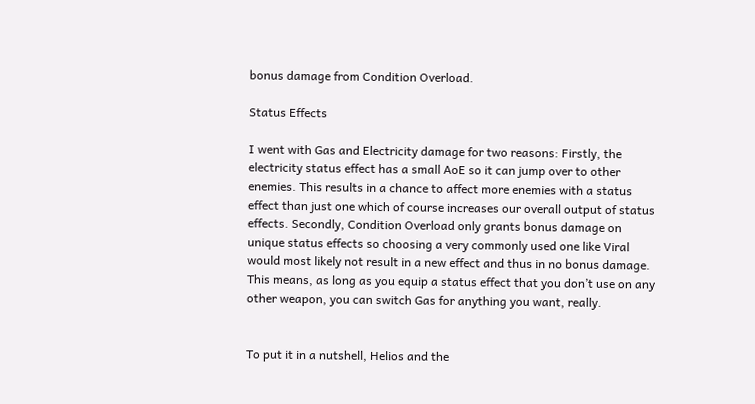bonus damage from Condition Overload.

Status Effects

I went with Gas and Electricity damage for two reasons: Firstly, the electricity status effect has a small AoE so it can jump over to other enemies. This results in a chance to affect more enemies with a status effect than just one which of course increases our overall output of status effects. Secondly, Condition Overload only grants bonus damage on unique status effects so choosing a very commonly used one like Viral would most likely not result in a new effect and thus in no bonus damage. This means, as long as you equip a status effect that you don’t use on any other weapon, you can switch Gas for anything you want, really.


To put it in a nutshell, Helios and the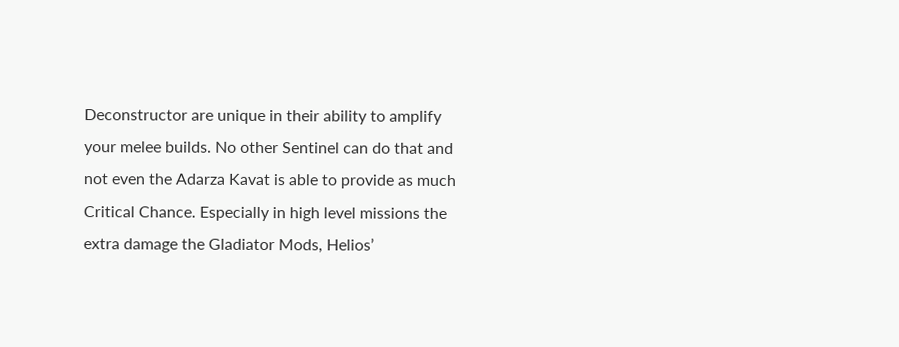Deconstructor are unique in their ability to amplify your melee builds. No other Sentinel can do that and not even the Adarza Kavat is able to provide as much Critical Chance. Especially in high level missions the extra damage the Gladiator Mods, Helios’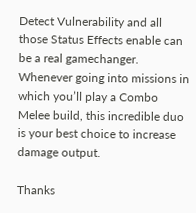Detect Vulnerability and all those Status Effects enable can be a real gamechanger. Whenever going into missions in which you’ll play a Combo Melee build, this incredible duo is your best choice to increase damage output.

Thanks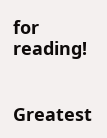for reading!


Greatest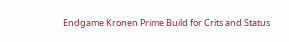Endgame Kronen Prime Build for Crits and Status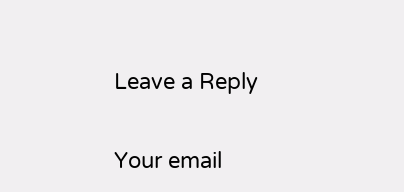Leave a Reply

Your email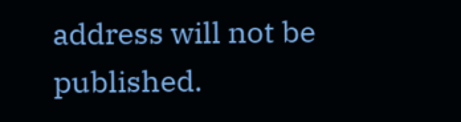address will not be published.